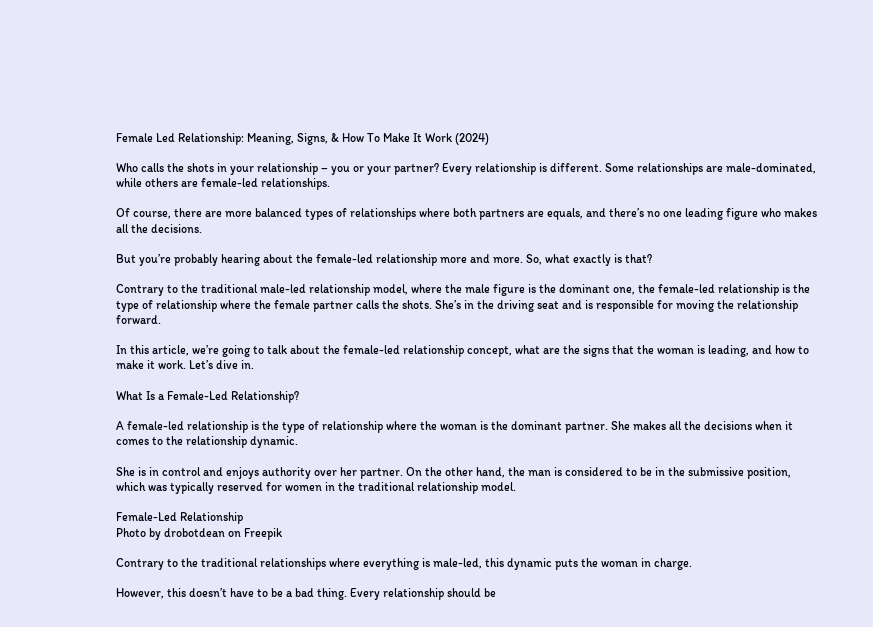Female Led Relationship: Meaning, Signs, & How To Make It Work (2024)

Who calls the shots in your relationship – you or your partner? Every relationship is different. Some relationships are male-dominated, while others are female-led relationships.

Of course, there are more balanced types of relationships where both partners are equals, and there’s no one leading figure who makes all the decisions.

But you’re probably hearing about the female-led relationship more and more. So, what exactly is that?

Contrary to the traditional male-led relationship model, where the male figure is the dominant one, the female-led relationship is the type of relationship where the female partner calls the shots. She’s in the driving seat and is responsible for moving the relationship forward.

In this article, we’re going to talk about the female-led relationship concept, what are the signs that the woman is leading, and how to make it work. Let’s dive in.

What Is a Female-Led Relationship?

A female-led relationship is the type of relationship where the woman is the dominant partner. She makes all the decisions when it comes to the relationship dynamic.

She is in control and enjoys authority over her partner. On the other hand, the man is considered to be in the submissive position, which was typically reserved for women in the traditional relationship model.

Female-Led Relationship
Photo by drobotdean on Freepik

Contrary to the traditional relationships where everything is male-led, this dynamic puts the woman in charge.

However, this doesn’t have to be a bad thing. Every relationship should be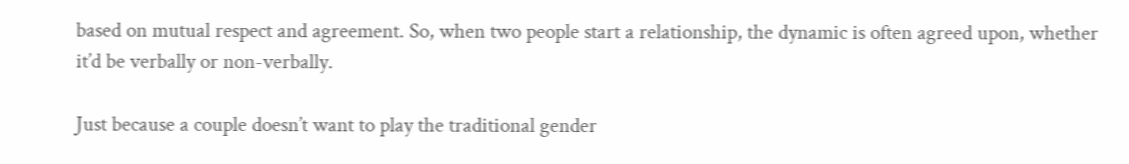based on mutual respect and agreement. So, when two people start a relationship, the dynamic is often agreed upon, whether it’d be verbally or non-verbally.

Just because a couple doesn’t want to play the traditional gender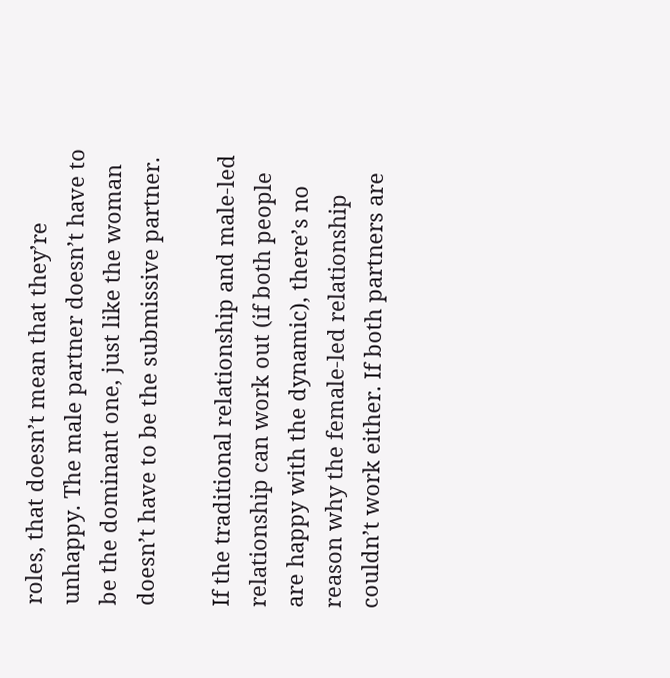roles, that doesn’t mean that they’re unhappy. The male partner doesn’t have to be the dominant one, just like the woman doesn’t have to be the submissive partner.

If the traditional relationship and male-led relationship can work out (if both people are happy with the dynamic), there’s no reason why the female-led relationship couldn’t work either. If both partners are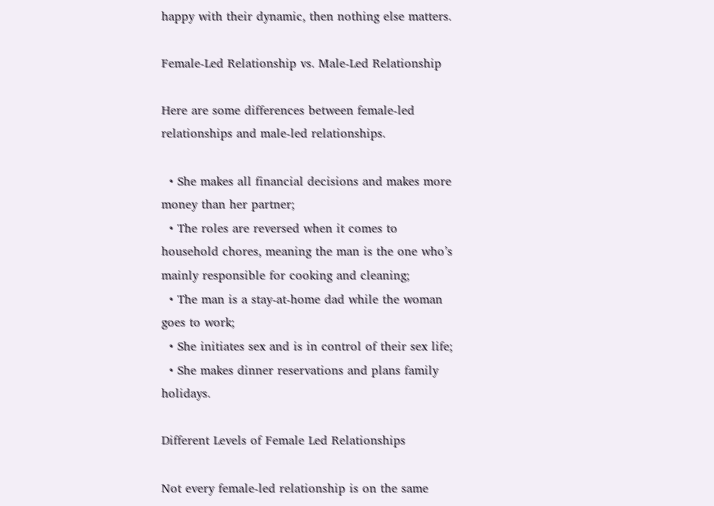happy with their dynamic, then nothing else matters.

Female-Led Relationship vs. Male-Led Relationship

Here are some differences between female-led relationships and male-led relationships.

  • She makes all financial decisions and makes more money than her partner;
  • The roles are reversed when it comes to household chores, meaning the man is the one who’s mainly responsible for cooking and cleaning;
  • The man is a stay-at-home dad while the woman goes to work;
  • She initiates sex and is in control of their sex life;
  • She makes dinner reservations and plans family holidays.

Different Levels of Female Led Relationships

Not every female-led relationship is on the same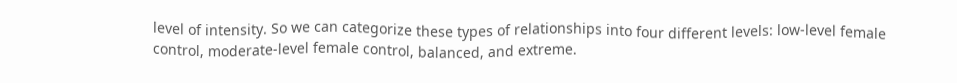level of intensity. So we can categorize these types of relationships into four different levels: low-level female control, moderate-level female control, balanced, and extreme.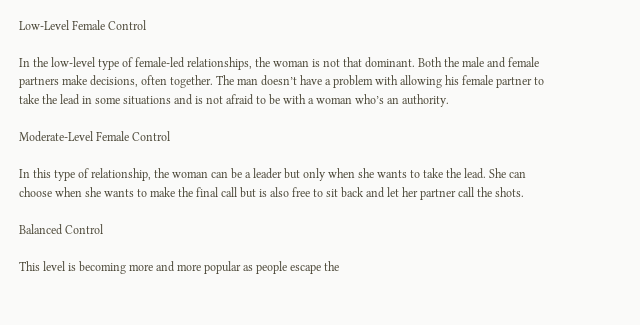Low-Level Female Control

In the low-level type of female-led relationships, the woman is not that dominant. Both the male and female partners make decisions, often together. The man doesn’t have a problem with allowing his female partner to take the lead in some situations and is not afraid to be with a woman who’s an authority.

Moderate-Level Female Control

In this type of relationship, the woman can be a leader but only when she wants to take the lead. She can choose when she wants to make the final call but is also free to sit back and let her partner call the shots.

Balanced Control

This level is becoming more and more popular as people escape the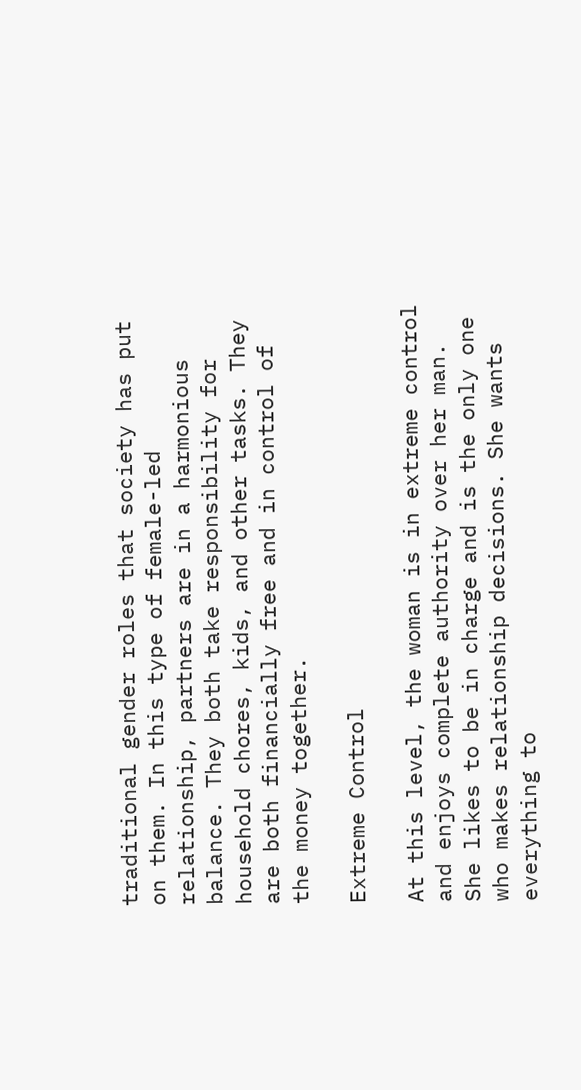traditional gender roles that society has put on them. In this type of female-led relationship, partners are in a harmonious balance. They both take responsibility for household chores, kids, and other tasks. They are both financially free and in control of the money together.

Extreme Control

At this level, the woman is in extreme control and enjoys complete authority over her man. She likes to be in charge and is the only one who makes relationship decisions. She wants everything to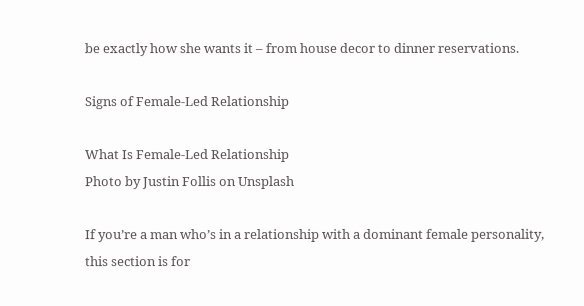be exactly how she wants it – from house decor to dinner reservations.

Signs of Female-Led Relationship

What Is Female-Led Relationship
Photo by Justin Follis on Unsplash

If you’re a man who’s in a relationship with a dominant female personality, this section is for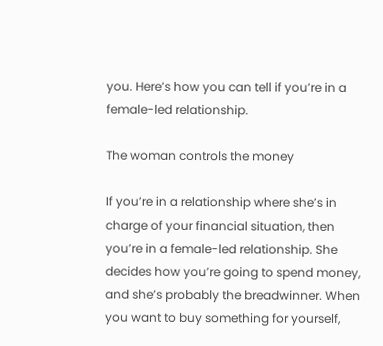you. Here’s how you can tell if you’re in a female-led relationship.

The woman controls the money

If you’re in a relationship where she’s in charge of your financial situation, then you’re in a female-led relationship. She decides how you’re going to spend money, and she’s probably the breadwinner. When you want to buy something for yourself,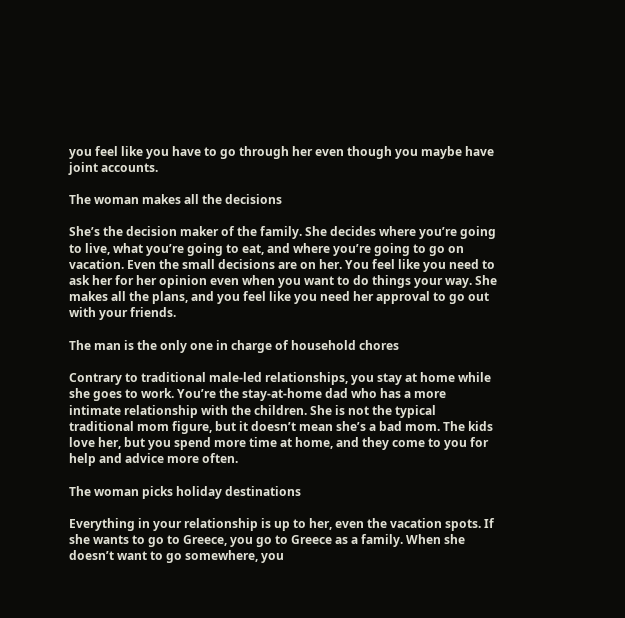you feel like you have to go through her even though you maybe have joint accounts.

The woman makes all the decisions

She’s the decision maker of the family. She decides where you’re going to live, what you’re going to eat, and where you’re going to go on vacation. Even the small decisions are on her. You feel like you need to ask her for her opinion even when you want to do things your way. She makes all the plans, and you feel like you need her approval to go out with your friends.

The man is the only one in charge of household chores

Contrary to traditional male-led relationships, you stay at home while she goes to work. You’re the stay-at-home dad who has a more intimate relationship with the children. She is not the typical traditional mom figure, but it doesn’t mean she’s a bad mom. The kids love her, but you spend more time at home, and they come to you for help and advice more often.

The woman picks holiday destinations

Everything in your relationship is up to her, even the vacation spots. If she wants to go to Greece, you go to Greece as a family. When she doesn’t want to go somewhere, you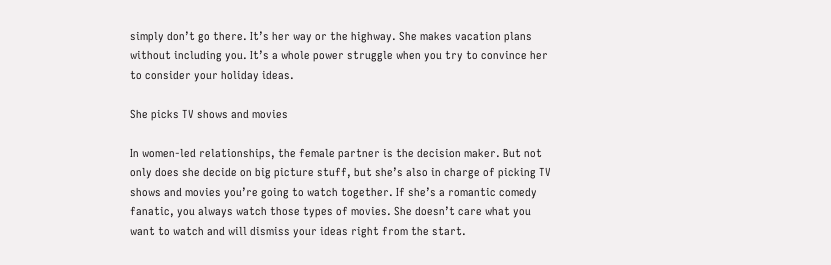simply don’t go there. It’s her way or the highway. She makes vacation plans without including you. It’s a whole power struggle when you try to convince her to consider your holiday ideas.

She picks TV shows and movies

In women-led relationships, the female partner is the decision maker. But not only does she decide on big picture stuff, but she’s also in charge of picking TV shows and movies you’re going to watch together. If she’s a romantic comedy fanatic, you always watch those types of movies. She doesn’t care what you want to watch and will dismiss your ideas right from the start.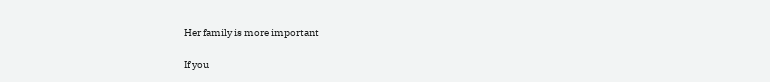Her family is more important

If you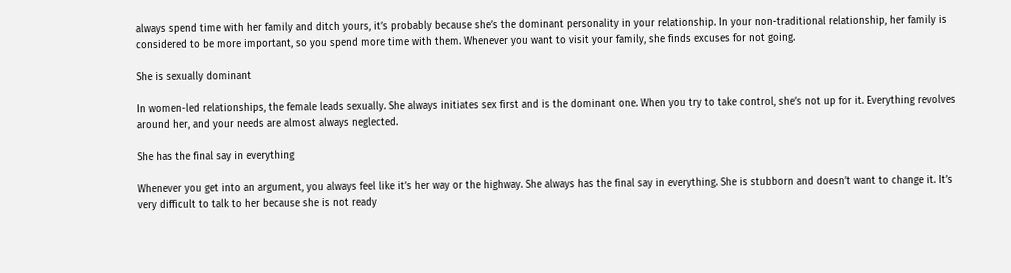always spend time with her family and ditch yours, it’s probably because she’s the dominant personality in your relationship. In your non-traditional relationship, her family is considered to be more important, so you spend more time with them. Whenever you want to visit your family, she finds excuses for not going.

She is sexually dominant

In women-led relationships, the female leads sexually. She always initiates sex first and is the dominant one. When you try to take control, she’s not up for it. Everything revolves around her, and your needs are almost always neglected.

She has the final say in everything

Whenever you get into an argument, you always feel like it’s her way or the highway. She always has the final say in everything. She is stubborn and doesn’t want to change it. It’s very difficult to talk to her because she is not ready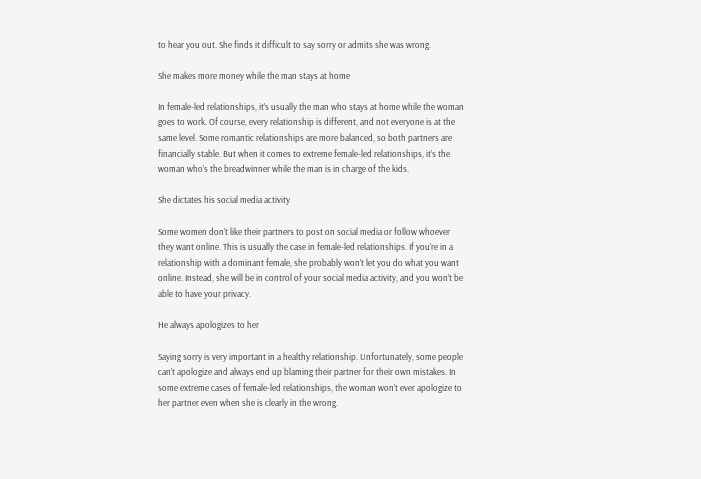to hear you out. She finds it difficult to say sorry or admits she was wrong.

She makes more money while the man stays at home

In female-led relationships, it’s usually the man who stays at home while the woman goes to work. Of course, every relationship is different, and not everyone is at the same level. Some romantic relationships are more balanced, so both partners are financially stable. But when it comes to extreme female-led relationships, it’s the woman who’s the breadwinner while the man is in charge of the kids.

She dictates his social media activity

Some women don’t like their partners to post on social media or follow whoever they want online. This is usually the case in female-led relationships. If you’re in a relationship with a dominant female, she probably won’t let you do what you want online. Instead, she will be in control of your social media activity, and you won’t be able to have your privacy.

He always apologizes to her

Saying sorry is very important in a healthy relationship. Unfortunately, some people can’t apologize and always end up blaming their partner for their own mistakes. In some extreme cases of female-led relationships, the woman won’t ever apologize to her partner even when she is clearly in the wrong.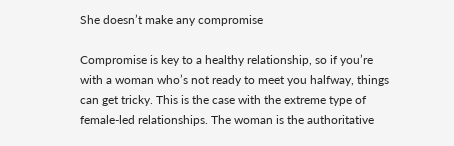She doesn’t make any compromise

Compromise is key to a healthy relationship, so if you’re with a woman who’s not ready to meet you halfway, things can get tricky. This is the case with the extreme type of female-led relationships. The woman is the authoritative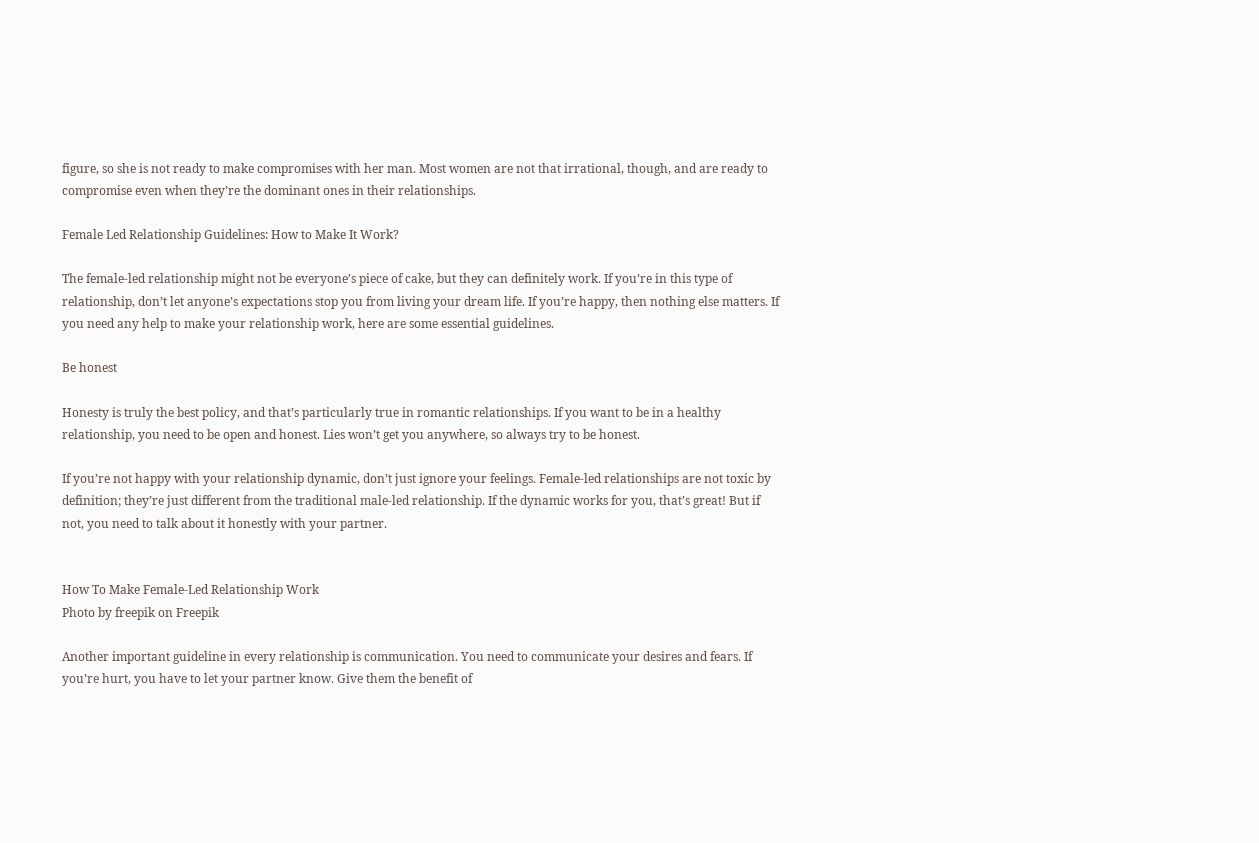figure, so she is not ready to make compromises with her man. Most women are not that irrational, though, and are ready to compromise even when they’re the dominant ones in their relationships.

Female Led Relationship Guidelines: How to Make It Work?

The female-led relationship might not be everyone’s piece of cake, but they can definitely work. If you’re in this type of relationship, don’t let anyone’s expectations stop you from living your dream life. If you’re happy, then nothing else matters. If you need any help to make your relationship work, here are some essential guidelines.

Be honest

Honesty is truly the best policy, and that’s particularly true in romantic relationships. If you want to be in a healthy relationship, you need to be open and honest. Lies won’t get you anywhere, so always try to be honest.

If you’re not happy with your relationship dynamic, don’t just ignore your feelings. Female-led relationships are not toxic by definition; they’re just different from the traditional male-led relationship. If the dynamic works for you, that’s great! But if not, you need to talk about it honestly with your partner.


How To Make Female-Led Relationship Work
Photo by freepik on Freepik

Another important guideline in every relationship is communication. You need to communicate your desires and fears. If you’re hurt, you have to let your partner know. Give them the benefit of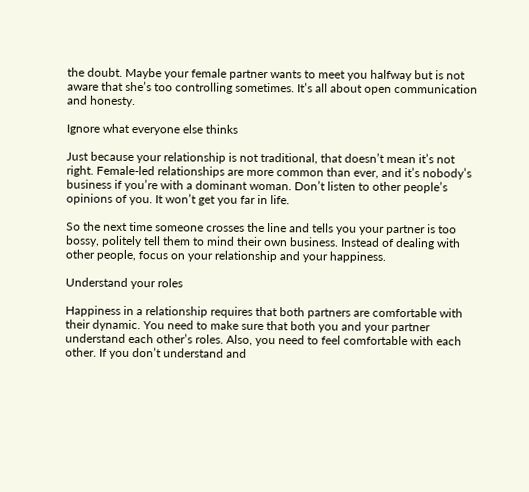the doubt. Maybe your female partner wants to meet you halfway but is not aware that she’s too controlling sometimes. It’s all about open communication and honesty.

Ignore what everyone else thinks

Just because your relationship is not traditional, that doesn’t mean it’s not right. Female-led relationships are more common than ever, and it’s nobody’s business if you’re with a dominant woman. Don’t listen to other people’s opinions of you. It won’t get you far in life.

So the next time someone crosses the line and tells you your partner is too bossy, politely tell them to mind their own business. Instead of dealing with other people, focus on your relationship and your happiness.

Understand your roles

Happiness in a relationship requires that both partners are comfortable with their dynamic. You need to make sure that both you and your partner understand each other’s roles. Also, you need to feel comfortable with each other. If you don’t understand and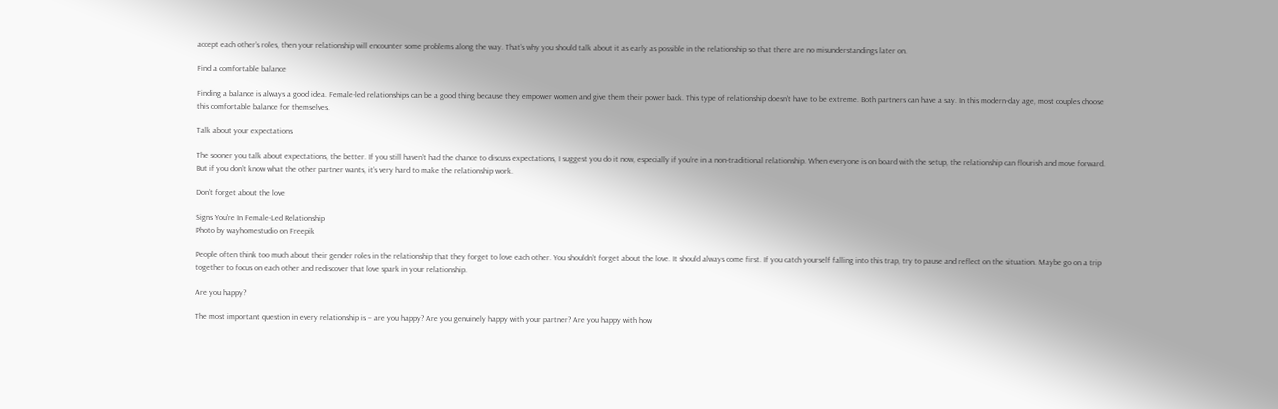accept each other’s roles, then your relationship will encounter some problems along the way. That’s why you should talk about it as early as possible in the relationship so that there are no misunderstandings later on.

Find a comfortable balance

Finding a balance is always a good idea. Female-led relationships can be a good thing because they empower women and give them their power back. This type of relationship doesn’t have to be extreme. Both partners can have a say. In this modern-day age, most couples choose this comfortable balance for themselves.

Talk about your expectations

The sooner you talk about expectations, the better. If you still haven’t had the chance to discuss expectations, I suggest you do it now, especially if you’re in a non-traditional relationship. When everyone is on board with the setup, the relationship can flourish and move forward. But if you don’t know what the other partner wants, it’s very hard to make the relationship work.

Don’t forget about the love

Signs You're In Female-Led Relationship
Photo by wayhomestudio on Freepik

People often think too much about their gender roles in the relationship that they forget to love each other. You shouldn’t forget about the love. It should always come first. If you catch yourself falling into this trap, try to pause and reflect on the situation. Maybe go on a trip together to focus on each other and rediscover that love spark in your relationship.

Are you happy?

The most important question in every relationship is – are you happy? Are you genuinely happy with your partner? Are you happy with how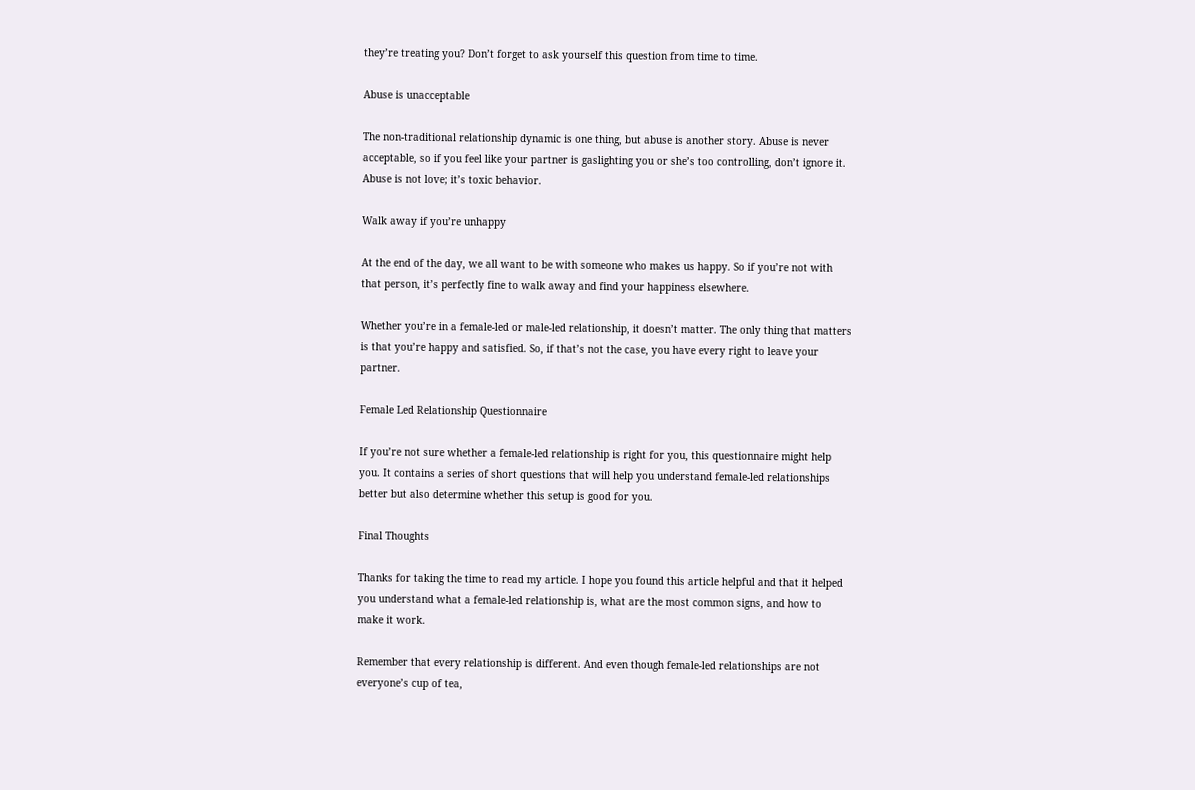they’re treating you? Don’t forget to ask yourself this question from time to time.

Abuse is unacceptable

The non-traditional relationship dynamic is one thing, but abuse is another story. Abuse is never acceptable, so if you feel like your partner is gaslighting you or she’s too controlling, don’t ignore it. Abuse is not love; it’s toxic behavior.

Walk away if you’re unhappy

At the end of the day, we all want to be with someone who makes us happy. So if you’re not with that person, it’s perfectly fine to walk away and find your happiness elsewhere.

Whether you’re in a female-led or male-led relationship, it doesn’t matter. The only thing that matters is that you’re happy and satisfied. So, if that’s not the case, you have every right to leave your partner.

Female Led Relationship Questionnaire

If you’re not sure whether a female-led relationship is right for you, this questionnaire might help you. It contains a series of short questions that will help you understand female-led relationships better but also determine whether this setup is good for you.

Final Thoughts

Thanks for taking the time to read my article. I hope you found this article helpful and that it helped you understand what a female-led relationship is, what are the most common signs, and how to make it work.

Remember that every relationship is different. And even though female-led relationships are not everyone’s cup of tea,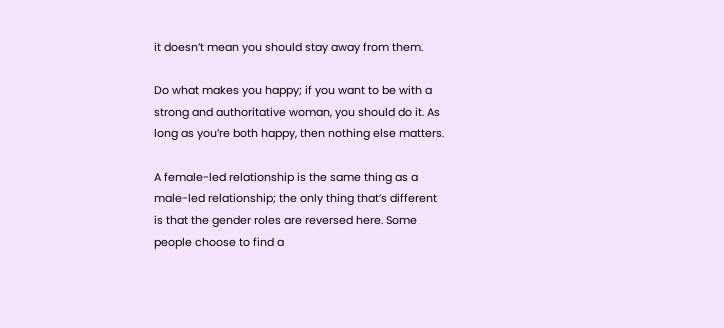it doesn’t mean you should stay away from them.

Do what makes you happy; if you want to be with a strong and authoritative woman, you should do it. As long as you’re both happy, then nothing else matters.

A female-led relationship is the same thing as a male-led relationship; the only thing that’s different is that the gender roles are reversed here. Some people choose to find a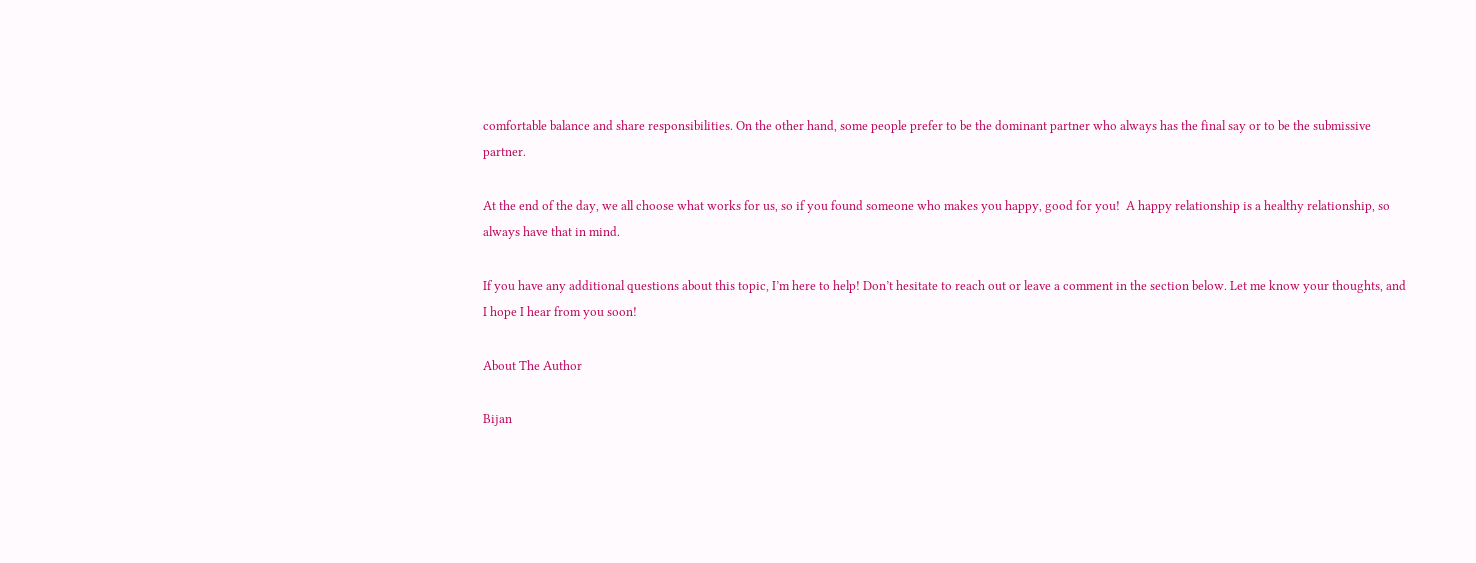comfortable balance and share responsibilities. On the other hand, some people prefer to be the dominant partner who always has the final say or to be the submissive partner.

At the end of the day, we all choose what works for us, so if you found someone who makes you happy, good for you!  A happy relationship is a healthy relationship, so always have that in mind.

If you have any additional questions about this topic, I’m here to help! Don’t hesitate to reach out or leave a comment in the section below. Let me know your thoughts, and I hope I hear from you soon!

About The Author

Bijan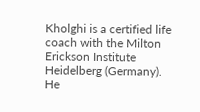Kholghi is a certified life coach with the Milton Erickson Institute Heidelberg (Germany). He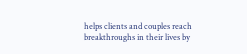helps clients and couples reach breakthroughs in their lives by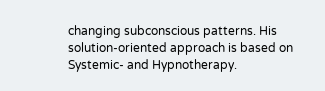changing subconscious patterns. His solution-oriented approach is based on Systemic- and Hypnotherapy.